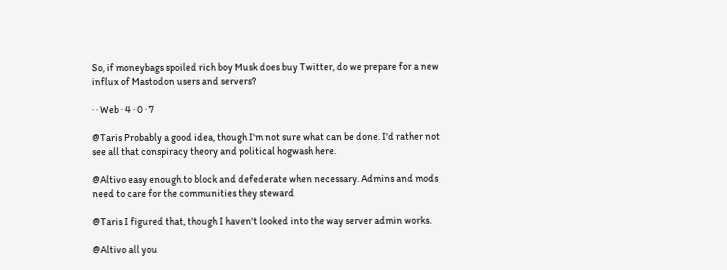So, if moneybags spoiled rich boy Musk does buy Twitter, do we prepare for a new influx of Mastodon users and servers?

· · Web · 4 · 0 · 7

@Taris Probably a good idea, though I'm not sure what can be done. I'd rather not see all that conspiracy theory and political hogwash here.

@Altivo easy enough to block and defederate when necessary. Admins and mods need to care for the communities they steward

@Taris I figured that, though I haven't looked into the way server admin works.

@Altivo all you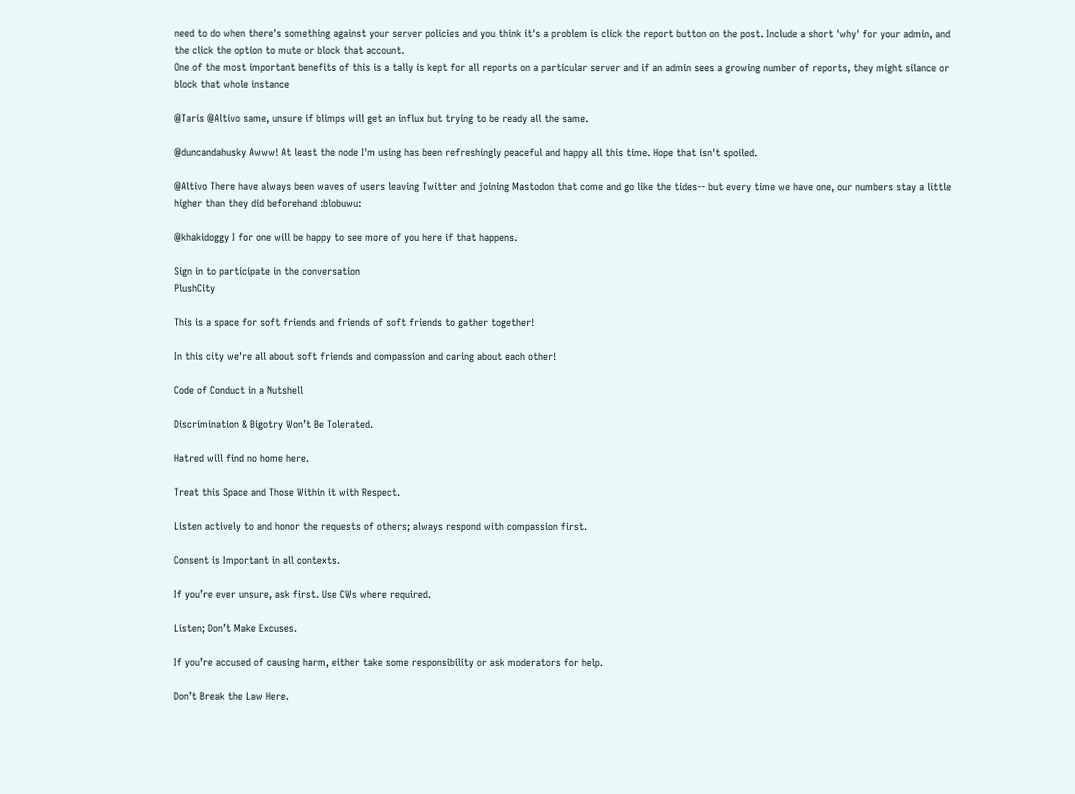need to do when there's something against your server policies and you think it's a problem is click the report button on the post. Include a short 'why' for your admin, and the click the option to mute or block that account.
One of the most important benefits of this is a tally is kept for all reports on a particular server and if an admin sees a growing number of reports, they might silance or block that whole instance

@Taris @Altivo same, unsure if blimps will get an influx but trying to be ready all the same.

@duncandahusky Awww! At least the node I'm using has been refreshingly peaceful and happy all this time. Hope that isn't spoiled.

@Altivo There have always been waves of users leaving Twitter and joining Mastodon that come and go like the tides-- but every time we have one, our numbers stay a little higher than they did beforehand :blobuwu:

@khakidoggy I for one will be happy to see more of you here if that happens.

Sign in to participate in the conversation
PlushCity

This is a space for soft friends and friends of soft friends to gather together!

In this city we're all about soft friends and compassion and caring about each other!

Code of Conduct in a Nutshell

Discrimination & Bigotry Won’t Be Tolerated.

Hatred will find no home here.

Treat this Space and Those Within it with Respect.

Listen actively to and honor the requests of others; always respond with compassion first.

Consent is Important in all contexts.

If you’re ever unsure, ask first. Use CWs where required.

Listen; Don’t Make Excuses.

If you’re accused of causing harm, either take some responsibility or ask moderators for help.

Don’t Break the Law Here.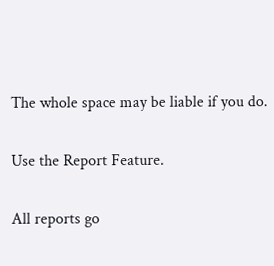The whole space may be liable if you do.

Use the Report Feature.

All reports go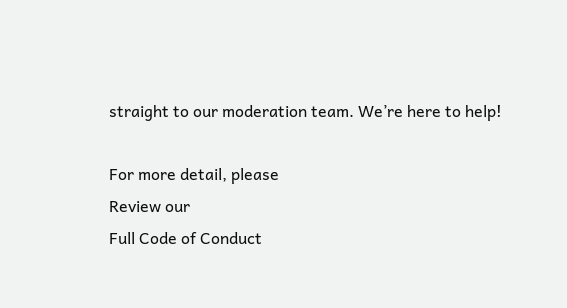straight to our moderation team. We’re here to help!

For more detail, please
Review our
Full Code of Conduct